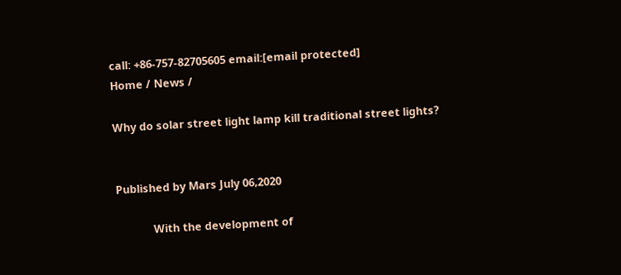call: +86-757-82705605 email:[email protected]
Home / News /

Why do solar street light lamp kill traditional street lights?


Published by Mars July 06,2020

            With the development of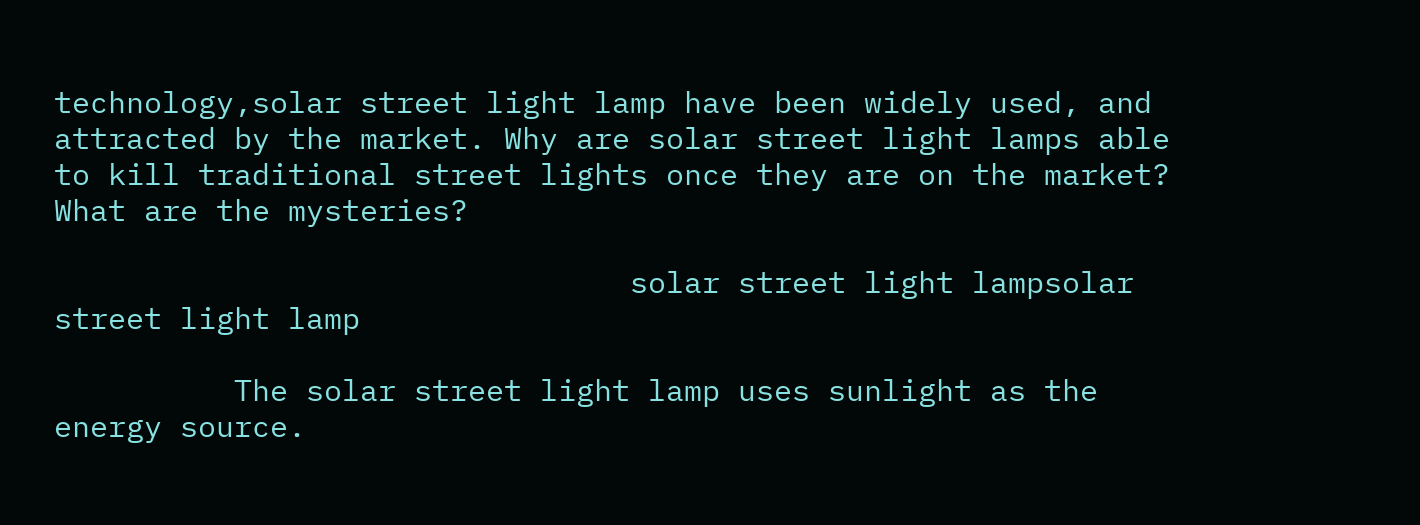technology,solar street light lamp have been widely used, and attracted by the market. Why are solar street light lamps able to kill traditional street lights once they are on the market? What are the mysteries?

                                solar street light lampsolar street light lamp

          The solar street light lamp uses sunlight as the energy source.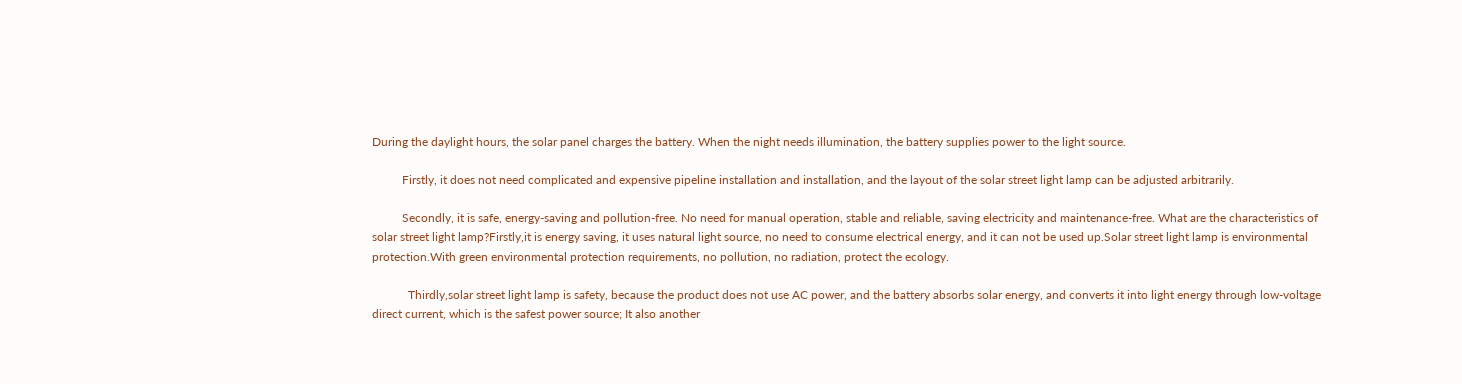During the daylight hours, the solar panel charges the battery. When the night needs illumination, the battery supplies power to the light source.

          Firstly, it does not need complicated and expensive pipeline installation and installation, and the layout of the solar street light lamp can be adjusted arbitrarily.

          Secondly, it is safe, energy-saving and pollution-free. No need for manual operation, stable and reliable, saving electricity and maintenance-free. What are the characteristics of solar street light lamp?Firstly,it is energy saving, it uses natural light source, no need to consume electrical energy, and it can not be used up.Solar street light lamp is environmental protection.With green environmental protection requirements, no pollution, no radiation, protect the ecology.

            Thirdly,solar street light lamp is safety, because the product does not use AC power, and the battery absorbs solar energy, and converts it into light energy through low-voltage direct current, which is the safest power source; It also another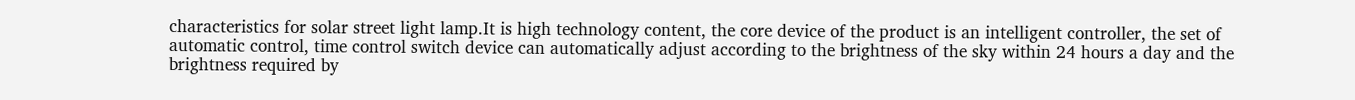characteristics for solar street light lamp.It is high technology content, the core device of the product is an intelligent controller, the set of automatic control, time control switch device can automatically adjust according to the brightness of the sky within 24 hours a day and the brightness required by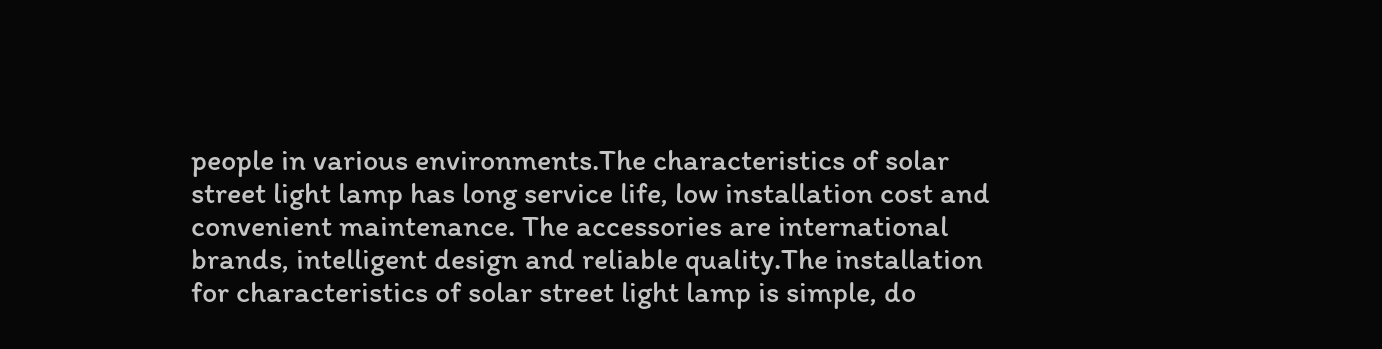people in various environments.The characteristics of solar street light lamp has long service life, low installation cost and convenient maintenance. The accessories are international brands, intelligent design and reliable quality.The installation for characteristics of solar street light lamp is simple, do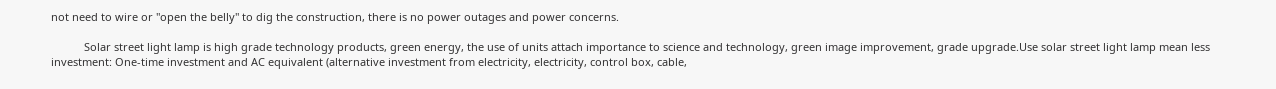not need to wire or "open the belly" to dig the construction, there is no power outages and power concerns.

           Solar street light lamp is high grade technology products, green energy, the use of units attach importance to science and technology, green image improvement, grade upgrade.Use solar street light lamp mean less investment: One-time investment and AC equivalent (alternative investment from electricity, electricity, control box, cable,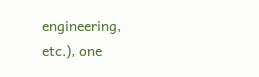engineering, etc.), one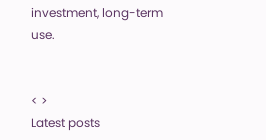investment, long-term use.


< >
Latest posts